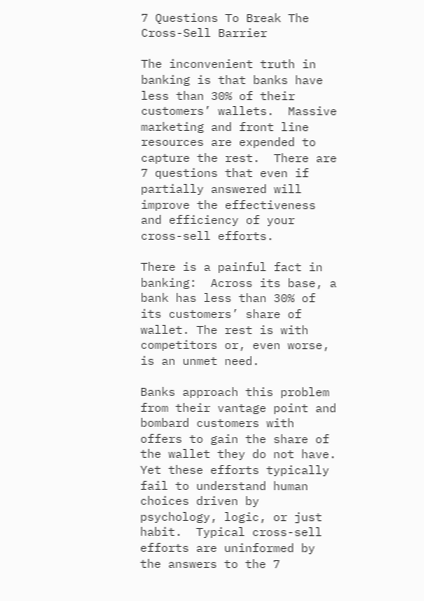7 Questions To Break The Cross-Sell Barrier

The inconvenient truth in banking is that banks have less than 30% of their customers’ wallets.  Massive marketing and front line resources are expended to capture the rest.  There are 7 questions that even if partially answered will improve the effectiveness and efficiency of your cross-sell efforts.

There is a painful fact in banking:  Across its base, a bank has less than 30% of its customers’ share of wallet. The rest is with competitors or, even worse, is an unmet need.

Banks approach this problem from their vantage point and bombard customers with offers to gain the share of the wallet they do not have.  Yet these efforts typically fail to understand human choices driven by psychology, logic, or just habit.  Typical cross-sell efforts are uninformed by the answers to the 7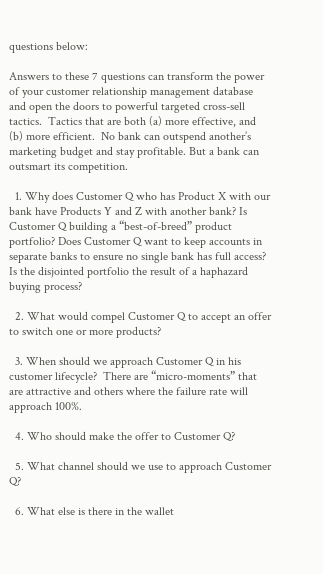questions below:

Answers to these 7 questions can transform the power of your customer relationship management database and open the doors to powerful targeted cross-sell tactics.  Tactics that are both (a) more effective, and (b) more efficient.  No bank can outspend another’s marketing budget and stay profitable. But a bank can outsmart its competition.

  1. Why does Customer Q who has Product X with our bank have Products Y and Z with another bank? Is Customer Q building a “best-of-breed” product portfolio? Does Customer Q want to keep accounts in separate banks to ensure no single bank has full access?  Is the disjointed portfolio the result of a haphazard buying process?

  2. What would compel Customer Q to accept an offer to switch one or more products?

  3. When should we approach Customer Q in his customer lifecycle?  There are “micro-moments” that are attractive and others where the failure rate will approach 100%.

  4. Who should make the offer to Customer Q?

  5. What channel should we use to approach Customer Q?

  6. What else is there in the wallet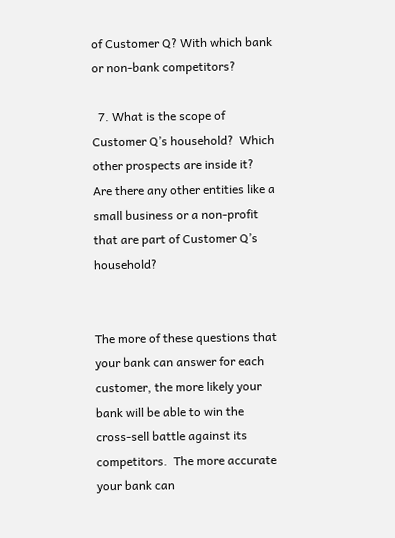of Customer Q? With which bank or non-bank competitors?

  7. What is the scope of Customer Q’s household?  Which other prospects are inside it? Are there any other entities like a small business or a non-profit that are part of Customer Q’s household?


The more of these questions that your bank can answer for each customer, the more likely your bank will be able to win the cross-sell battle against its competitors.  The more accurate your bank can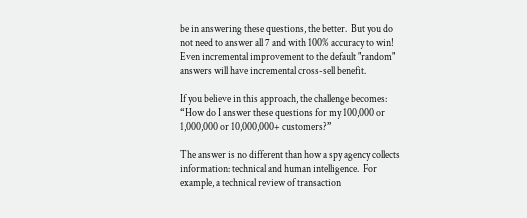be in answering these questions, the better.  But you do not need to answer all 7 and with 100% accuracy to win! Even incremental improvement to the default "random" answers will have incremental cross-sell benefit.

If you believe in this approach, the challenge becomes: “How do I answer these questions for my 100,000 or 1,000,000 or 10,000,000+ customers?”

The answer is no different than how a spy agency collects information: technical and human intelligence.  For example, a technical review of transaction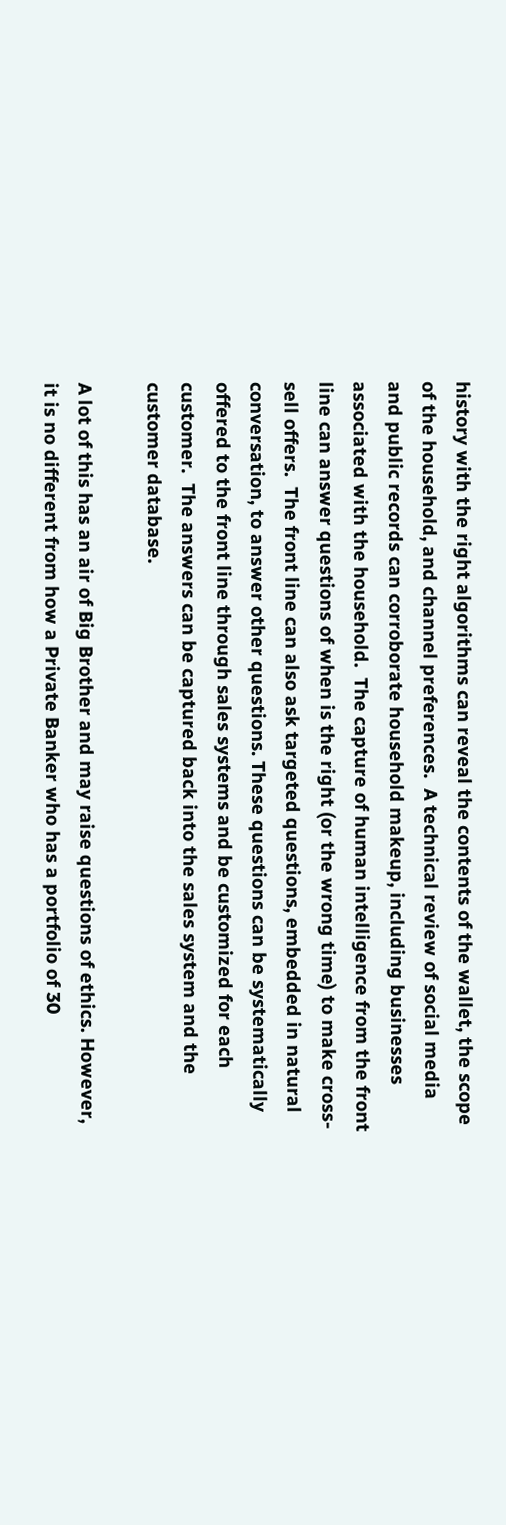history with the right algorithms can reveal the contents of the wallet, the scope of the household, and channel preferences.  A technical review of social media and public records can corroborate household makeup, including businesses associated with the household.  The capture of human intelligence from the front line can answer questions of when is the right (or the wrong time) to make cross-sell offers.  The front line can also ask targeted questions, embedded in natural conversation, to answer other questions. These questions can be systematically offered to the front line through sales systems and be customized for each customer.  The answers can be captured back into the sales system and the customer database.

A lot of this has an air of Big Brother and may raise questions of ethics. However, it is no different from how a Private Banker who has a portfolio of 30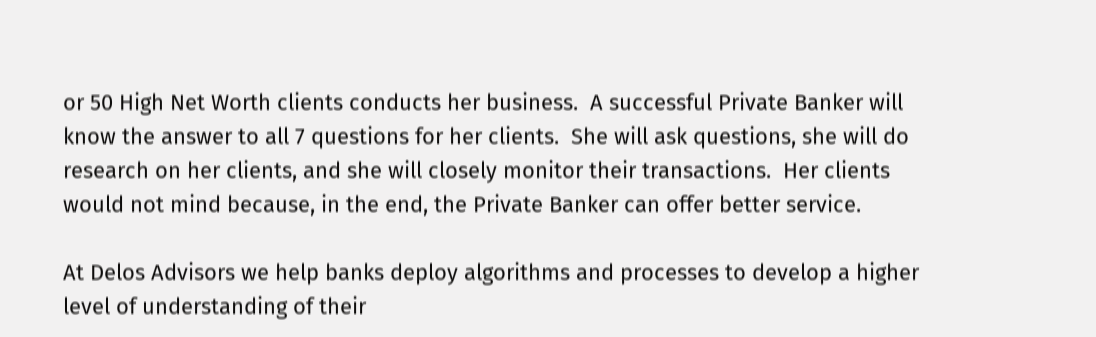or 50 High Net Worth clients conducts her business.  A successful Private Banker will know the answer to all 7 questions for her clients.  She will ask questions, she will do research on her clients, and she will closely monitor their transactions.  Her clients would not mind because, in the end, the Private Banker can offer better service.

At Delos Advisors we help banks deploy algorithms and processes to develop a higher level of understanding of their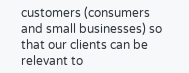customers (consumers and small businesses) so that our clients can be relevant to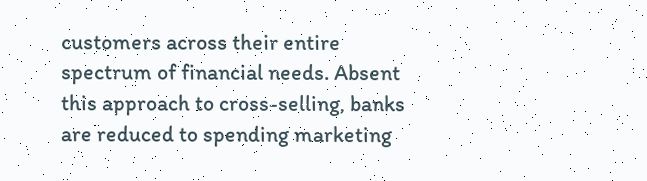customers across their entire spectrum of financial needs. Absent this approach to cross-selling, banks are reduced to spending marketing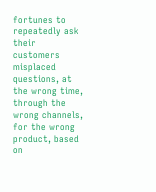fortunes to repeatedly ask their customers misplaced questions, at the wrong time, through the wrong channels, for the wrong product, based on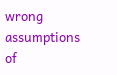wrong assumptions of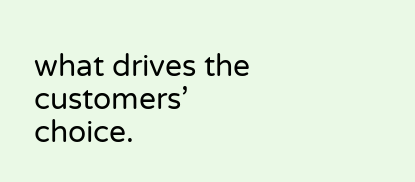what drives the customers’ choice.